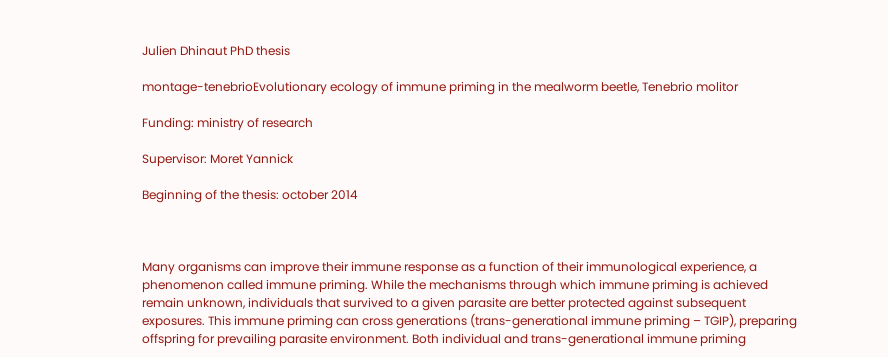Julien Dhinaut PhD thesis

montage-tenebrioEvolutionary ecology of immune priming in the mealworm beetle, Tenebrio molitor

Funding: ministry of research

Supervisor: Moret Yannick

Beginning of the thesis: october 2014



Many organisms can improve their immune response as a function of their immunological experience, a phenomenon called immune priming. While the mechanisms through which immune priming is achieved remain unknown, individuals that survived to a given parasite are better protected against subsequent exposures. This immune priming can cross generations (trans-generational immune priming – TGIP), preparing offspring for prevailing parasite environment. Both individual and trans-generational immune priming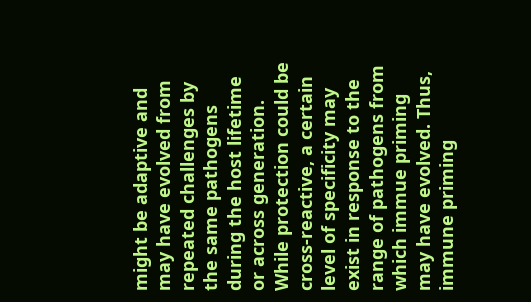might be adaptive and may have evolved from repeated challenges by the same pathogens during the host lifetime or across generation. While protection could be cross-reactive, a certain level of specificity may exist in response to the range of pathogens from which immue priming may have evolved. Thus, immune priming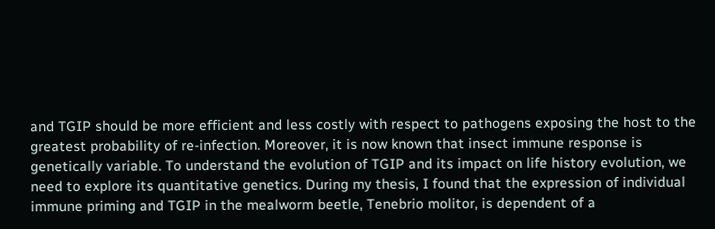and TGIP should be more efficient and less costly with respect to pathogens exposing the host to the greatest probability of re-infection. Moreover, it is now known that insect immune response is genetically variable. To understand the evolution of TGIP and its impact on life history evolution, we need to explore its quantitative genetics. During my thesis, I found that the expression of individual immune priming and TGIP in the mealworm beetle, Tenebrio molitor, is dependent of a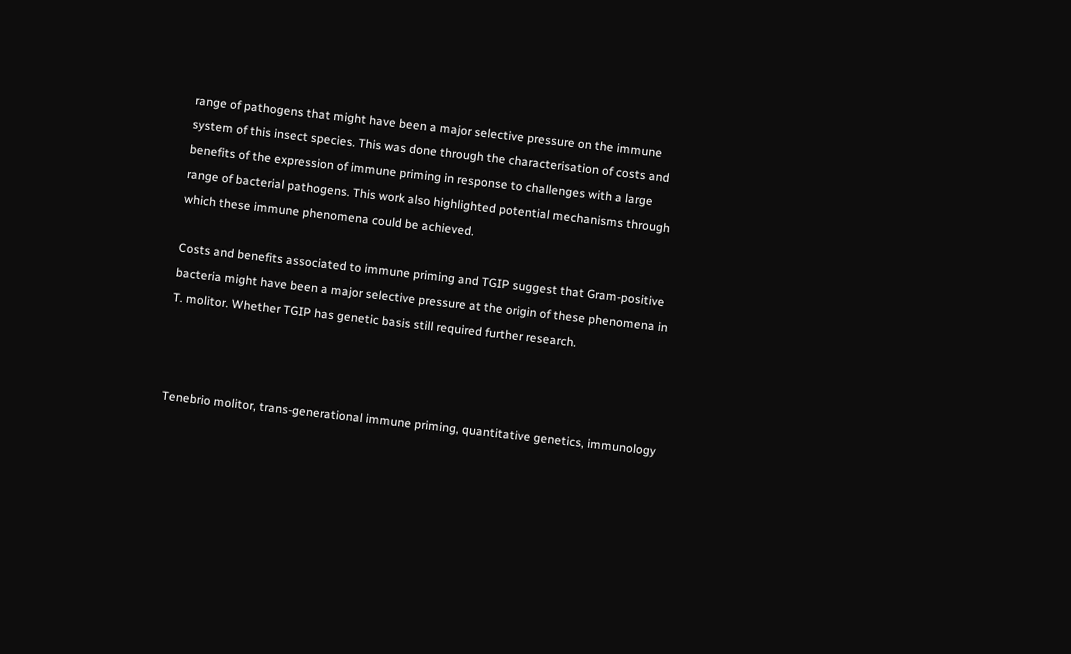range of pathogens that might have been a major selective pressure on the immune system of this insect species. This was done through the characterisation of costs and benefits of the expression of immune priming in response to challenges with a large range of bacterial pathogens. This work also highlighted potential mechanisms through which these immune phenomena could be achieved.

Costs and benefits associated to immune priming and TGIP suggest that Gram-positive bacteria might have been a major selective pressure at the origin of these phenomena in T. molitor. Whether TGIP has genetic basis still required further research.



Tenebrio molitor, trans-generational immune priming, quantitative genetics, immunology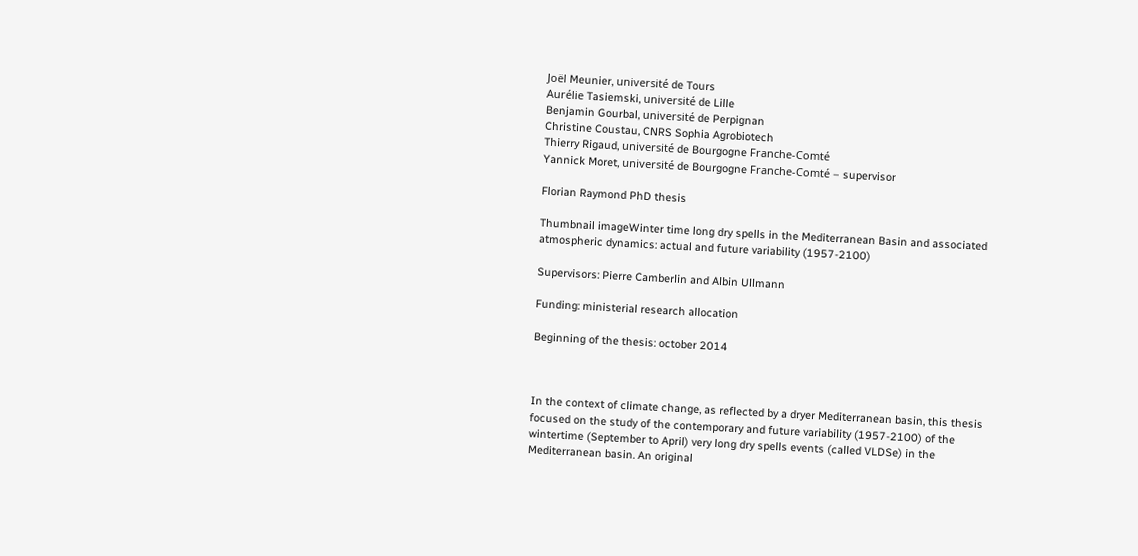Joël Meunier, université de Tours
Aurélie Tasiemski, université de Lille
Benjamin Gourbal, université de Perpignan
Christine Coustau, CNRS Sophia Agrobiotech
Thierry Rigaud, université de Bourgogne Franche-Comté
Yannick Moret, université de Bourgogne Franche-Comté – supervisor

Florian Raymond PhD thesis

Thumbnail imageWinter time long dry spells in the Mediterranean Basin and associated atmospheric dynamics: actual and future variability (1957-2100)

Supervisors: Pierre Camberlin and Albin Ullmann

Funding: ministerial research allocation

Beginning of the thesis: october 2014



In the context of climate change, as reflected by a dryer Mediterranean basin, this thesis focused on the study of the contemporary and future variability (1957-2100) of the wintertime (September to April) very long dry spells events (called VLDSe) in the Mediterranean basin. An original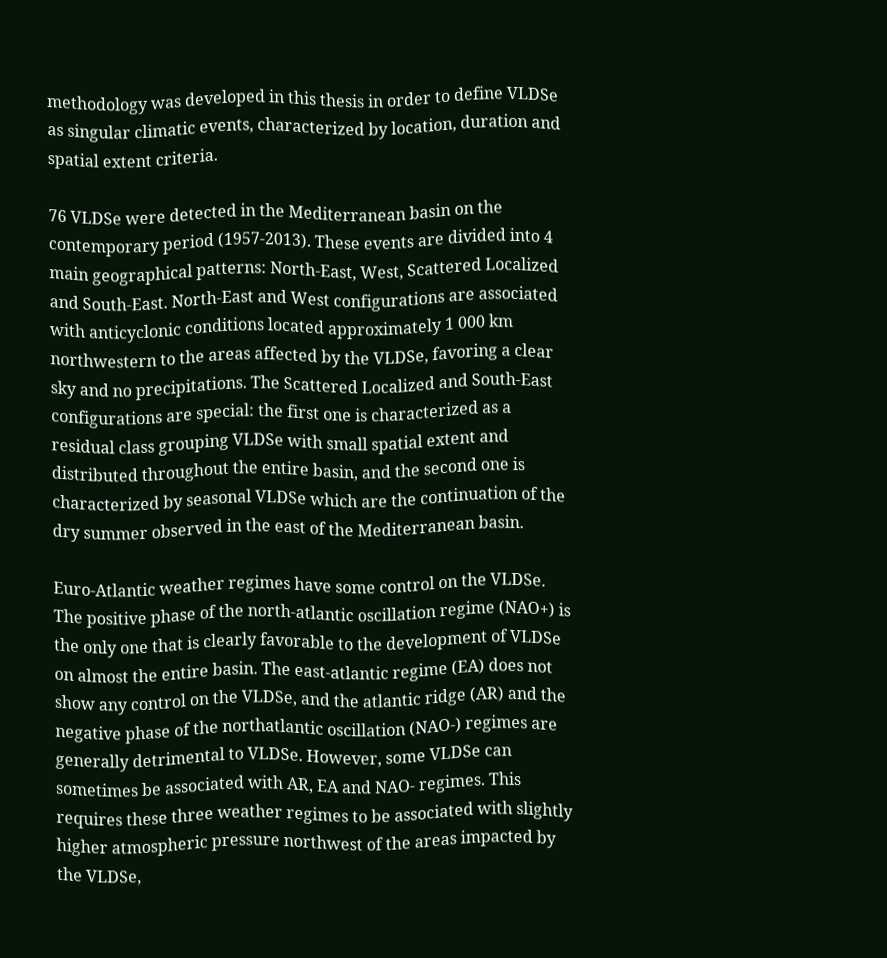methodology was developed in this thesis in order to define VLDSe as singular climatic events, characterized by location, duration and spatial extent criteria.

76 VLDSe were detected in the Mediterranean basin on the contemporary period (1957-2013). These events are divided into 4 main geographical patterns: North-East, West, Scattered Localized and South-East. North-East and West configurations are associated with anticyclonic conditions located approximately 1 000 km northwestern to the areas affected by the VLDSe, favoring a clear sky and no precipitations. The Scattered Localized and South-East configurations are special: the first one is characterized as a residual class grouping VLDSe with small spatial extent and distributed throughout the entire basin, and the second one is characterized by seasonal VLDSe which are the continuation of the dry summer observed in the east of the Mediterranean basin.

Euro-Atlantic weather regimes have some control on the VLDSe. The positive phase of the north-atlantic oscillation regime (NAO+) is the only one that is clearly favorable to the development of VLDSe on almost the entire basin. The east-atlantic regime (EA) does not show any control on the VLDSe, and the atlantic ridge (AR) and the negative phase of the northatlantic oscillation (NAO-) regimes are generally detrimental to VLDSe. However, some VLDSe can sometimes be associated with AR, EA and NAO- regimes. This requires these three weather regimes to be associated with slightly higher atmospheric pressure northwest of the areas impacted by the VLDSe,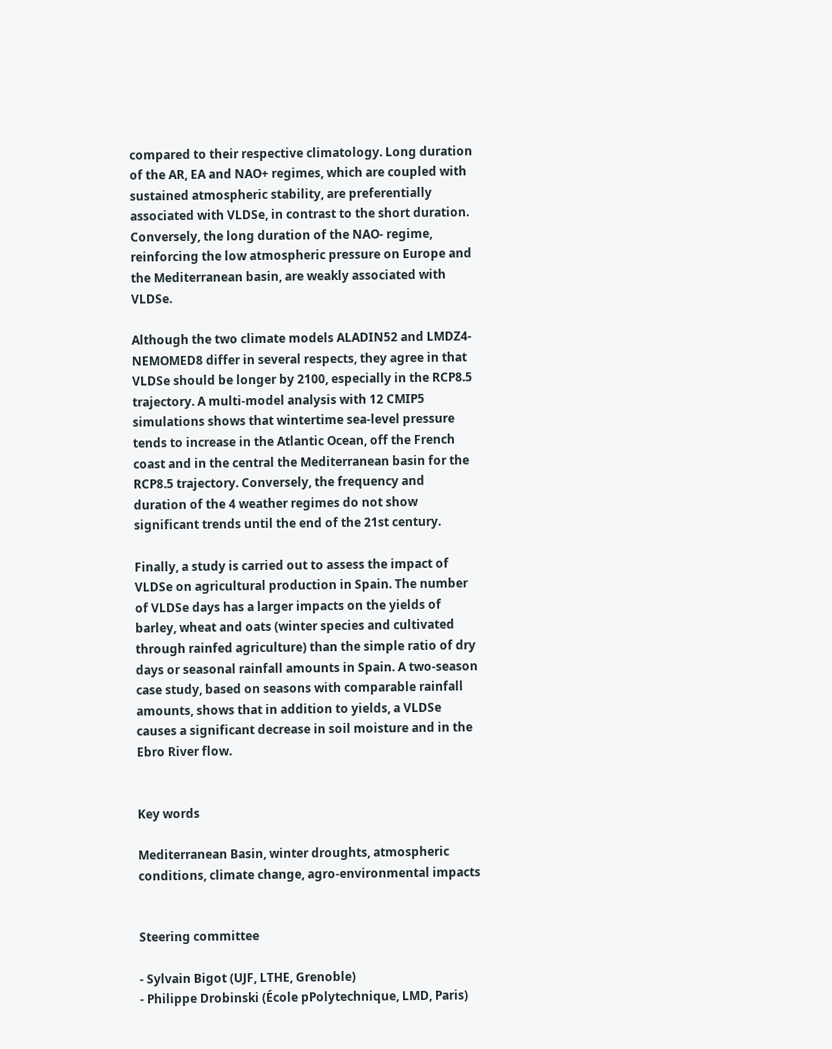compared to their respective climatology. Long duration of the AR, EA and NAO+ regimes, which are coupled with sustained atmospheric stability, are preferentially associated with VLDSe, in contrast to the short duration. Conversely, the long duration of the NAO- regime, reinforcing the low atmospheric pressure on Europe and the Mediterranean basin, are weakly associated with VLDSe.

Although the two climate models ALADIN52 and LMDZ4-NEMOMED8 differ in several respects, they agree in that VLDSe should be longer by 2100, especially in the RCP8.5 trajectory. A multi-model analysis with 12 CMIP5 simulations shows that wintertime sea-level pressure tends to increase in the Atlantic Ocean, off the French coast and in the central the Mediterranean basin for the RCP8.5 trajectory. Conversely, the frequency and duration of the 4 weather regimes do not show significant trends until the end of the 21st century.

Finally, a study is carried out to assess the impact of VLDSe on agricultural production in Spain. The number of VLDSe days has a larger impacts on the yields of barley, wheat and oats (winter species and cultivated through rainfed agriculture) than the simple ratio of dry days or seasonal rainfall amounts in Spain. A two-season case study, based on seasons with comparable rainfall amounts, shows that in addition to yields, a VLDSe causes a significant decrease in soil moisture and in the Ebro River flow.


Key words

Mediterranean Basin, winter droughts, atmospheric conditions, climate change, agro-environmental impacts


Steering committee

- Sylvain Bigot (UJF, LTHE, Grenoble)
- Philippe Drobinski (École pPolytechnique, LMD, Paris)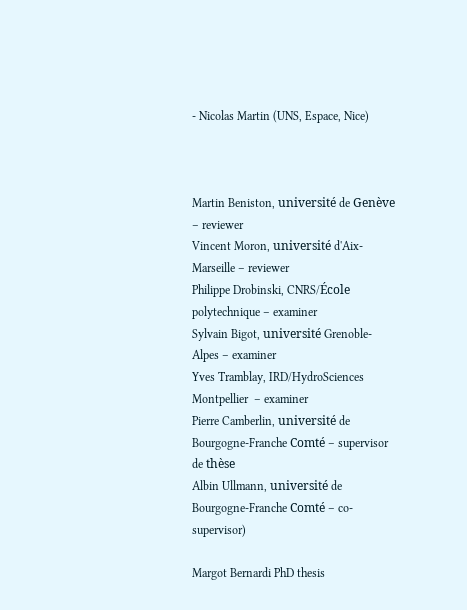- Nicolas Martin (UNS, Espace, Nice)



Martin Beniston, université de Genève – reviewer
Vincent Moron, université d'Aix-Marseille – reviewer
Philippe Drobinski, CNRS/École polytechnique – examiner
Sylvain Bigot, université Grenoble-Alpes – examiner
Yves Tramblay, IRD/HydroSciences Montpellier  – examiner
Pierre Camberlin, université de Bourgogne-Franche Comté – supervisor de thèse
Albin Ullmann, université de Bourgogne-Franche Comté – co-supervisor)

Margot Bernardi PhD thesis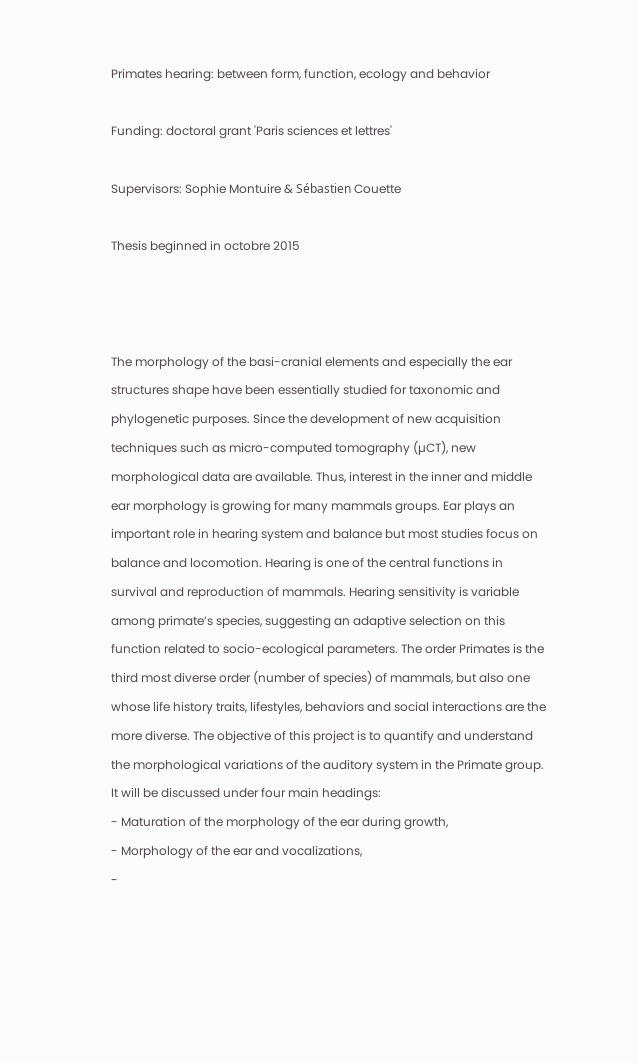Primates hearing: between form, function, ecology and behavior

Funding: doctoral grant 'Paris sciences et lettres'

Supervisors: Sophie Montuire & Sébastien Couette

Thesis beginned in octobre 2015



The morphology of the basi-cranial elements and especially the ear structures shape have been essentially studied for taxonomic and phylogenetic purposes. Since the development of new acquisition techniques such as micro-computed tomography (µCT), new morphological data are available. Thus, interest in the inner and middle ear morphology is growing for many mammals groups. Ear plays an important role in hearing system and balance but most studies focus on balance and locomotion. Hearing is one of the central functions in survival and reproduction of mammals. Hearing sensitivity is variable among primate’s species, suggesting an adaptive selection on this function related to socio-ecological parameters. The order Primates is the third most diverse order (number of species) of mammals, but also one whose life history traits, lifestyles, behaviors and social interactions are the more diverse. The objective of this project is to quantify and understand the morphological variations of the auditory system in the Primate group. It will be discussed under four main headings:
- Maturation of the morphology of the ear during growth,
- Morphology of the ear and vocalizations,
-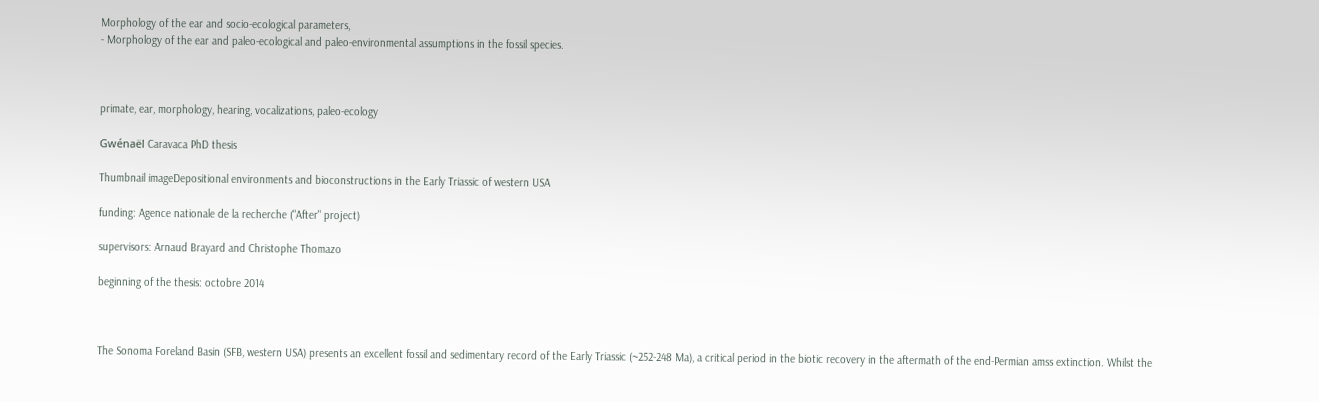Morphology of the ear and socio-ecological parameters,
- Morphology of the ear and paleo-ecological and paleo-environmental assumptions in the fossil species.



primate, ear, morphology, hearing, vocalizations, paleo-ecology

Gwénaël Caravaca PhD thesis

Thumbnail imageDepositional environments and bioconstructions in the Early Triassic of western USA

funding: Agence nationale de la recherche ("After" project)

supervisors: Arnaud Brayard and Christophe Thomazo

beginning of the thesis: octobre 2014



The Sonoma Foreland Basin (SFB, western USA) presents an excellent fossil and sedimentary record of the Early Triassic (~252-248 Ma), a critical period in the biotic recovery in the aftermath of the end-Permian amss extinction. Whilst the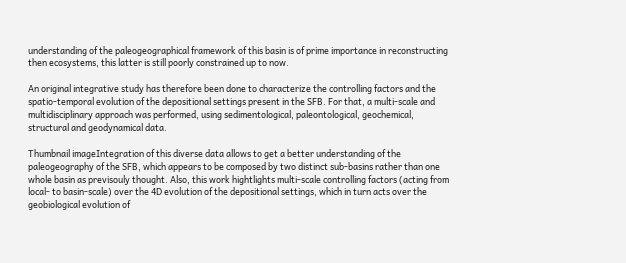understanding of the paleogeographical framework of this basin is of prime importance in reconstructing then ecosystems, this latter is still poorly constrained up to now.

An original integrative study has therefore been done to characterize the controlling factors and the spatio-temporal evolution of the depositional settings present in the SFB. For that, a multi-scale and multidisciplinary approach was performed, using sedimentological, paleontological, geochemical, structural and geodynamical data.

Thumbnail imageIntegration of this diverse data allows to get a better understanding of the paleogeography of the SFB, which appears to be composed by two distinct sub-basins rather than one whole basin as previsouly thought. Also, this work hightlights multi-scale controlling factors (acting from local- to basin-scale) over the 4D evolution of the depositional settings, which in turn acts over the geobiological evolution of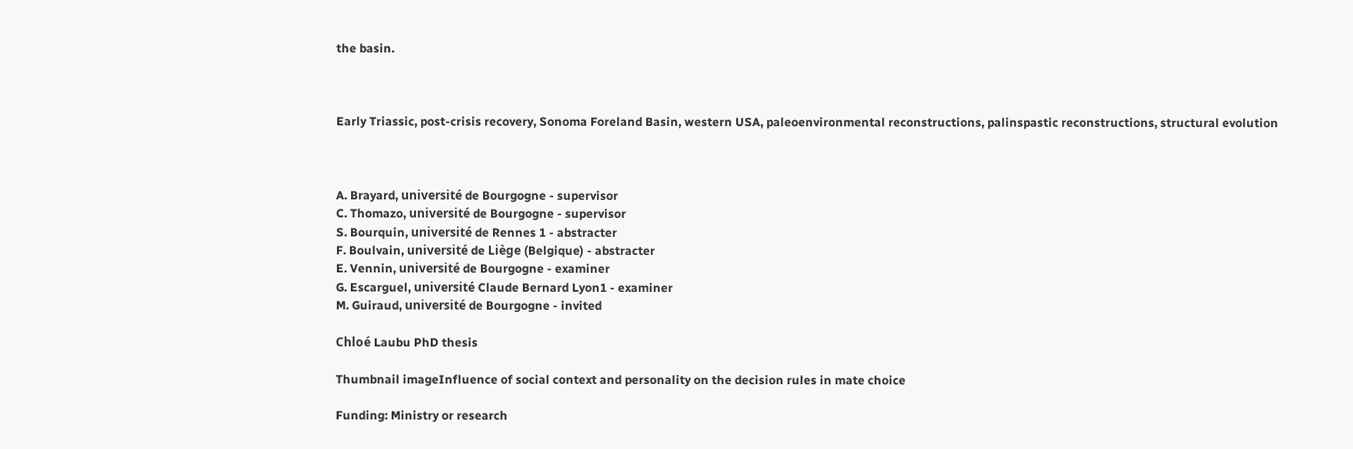the basin.



Early Triassic, post-crisis recovery, Sonoma Foreland Basin, western USA, paleoenvironmental reconstructions, palinspastic reconstructions, structural evolution



A. Brayard, université de Bourgogne - supervisor
C. Thomazo, université de Bourgogne - supervisor
S. Bourquin, université de Rennes 1 - abstracter
F. Boulvain, université de Liège (Belgique) - abstracter
E. Vennin, université de Bourgogne - examiner
G. Escarguel, université Claude Bernard Lyon1 - examiner
M. Guiraud, université de Bourgogne - invited

Chloé Laubu PhD thesis

Thumbnail imageInfluence of social context and personality on the decision rules in mate choice

Funding: Ministry or research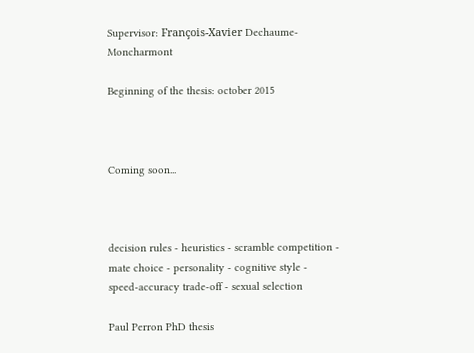Supervisor: François-Xavier Dechaume-Moncharmont

Beginning of the thesis: october 2015



Coming soon...



decision rules - heuristics - scramble competition - mate choice - personality - cognitive style - speed-accuracy trade-off - sexual selection

Paul Perron PhD thesis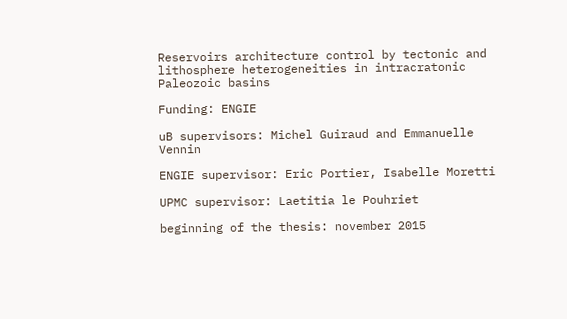Reservoirs architecture control by tectonic and lithosphere heterogeneities in intracratonic Paleozoic basins

Funding: ENGIE

uB supervisors: Michel Guiraud and Emmanuelle Vennin

ENGIE supervisor: Eric Portier, Isabelle Moretti

UPMC supervisor: Laetitia le Pouhriet

beginning of the thesis: november 2015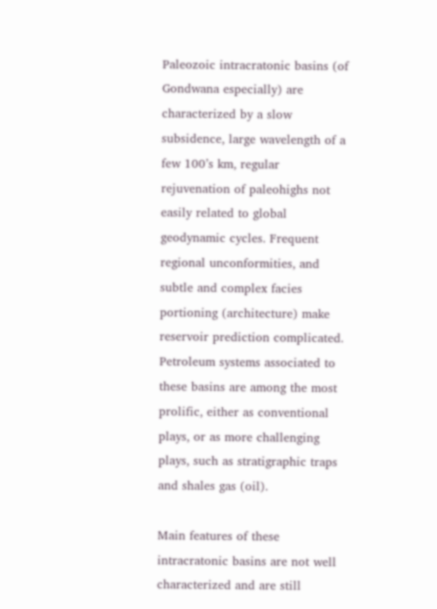Paleozoic intracratonic basins (of Gondwana especially) are characterized by a slow subsidence, large wavelength of a few 100’s km, regular rejuvenation of paleohighs not easily related to global geodynamic cycles. Frequent regional unconformities, and subtle and complex facies portioning (architecture) make reservoir prediction complicated. Petroleum systems associated to these basins are among the most prolific, either as conventional plays, or as more challenging plays, such as stratigraphic traps and shales gas (oil).

Main features of these intracratonic basins are not well characterized and are still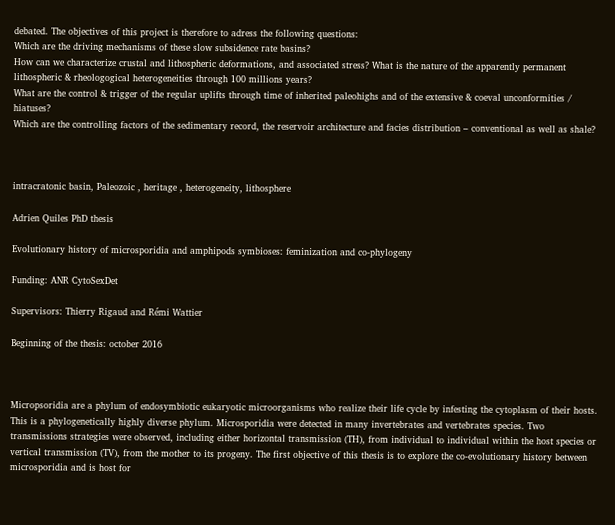debated. The objectives of this project is therefore to adress the following questions:
Which are the driving mechanisms of these slow subsidence rate basins?
How can we characterize crustal and lithospheric deformations, and associated stress? What is the nature of the apparently permanent lithospheric & rheologogical heterogeneities through 100 millions years?
What are the control & trigger of the regular uplifts through time of inherited paleohighs and of the extensive & coeval unconformities / hiatuses?
Which are the controlling factors of the sedimentary record, the reservoir architecture and facies distribution – conventional as well as shale?



intracratonic basin, Paleozoic , heritage , heterogeneity, lithosphere

Adrien Quiles PhD thesis

Evolutionary history of microsporidia and amphipods symbioses: feminization and co-phylogeny

Funding: ANR CytoSexDet

Supervisors: Thierry Rigaud and Rémi Wattier

Beginning of the thesis: october 2016



Micropsoridia are a phylum of endosymbiotic eukaryotic microorganisms who realize their life cycle by infesting the cytoplasm of their hosts. This is a phylogenetically highly diverse phylum. Microsporidia were detected in many invertebrates and vertebrates species. Two transmissions strategies were observed, including either horizontal transmission (TH), from individual to individual within the host species or vertical transmission (TV), from the mother to its progeny. The first objective of this thesis is to explore the co-evolutionary history between microsporidia and is host for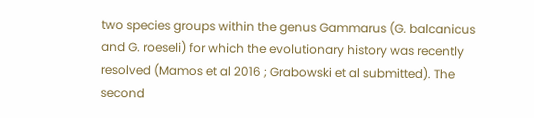two species groups within the genus Gammarus (G. balcanicus and G. roeseli) for which the evolutionary history was recently resolved (Mamos et al 2016 ; Grabowski et al submitted). The second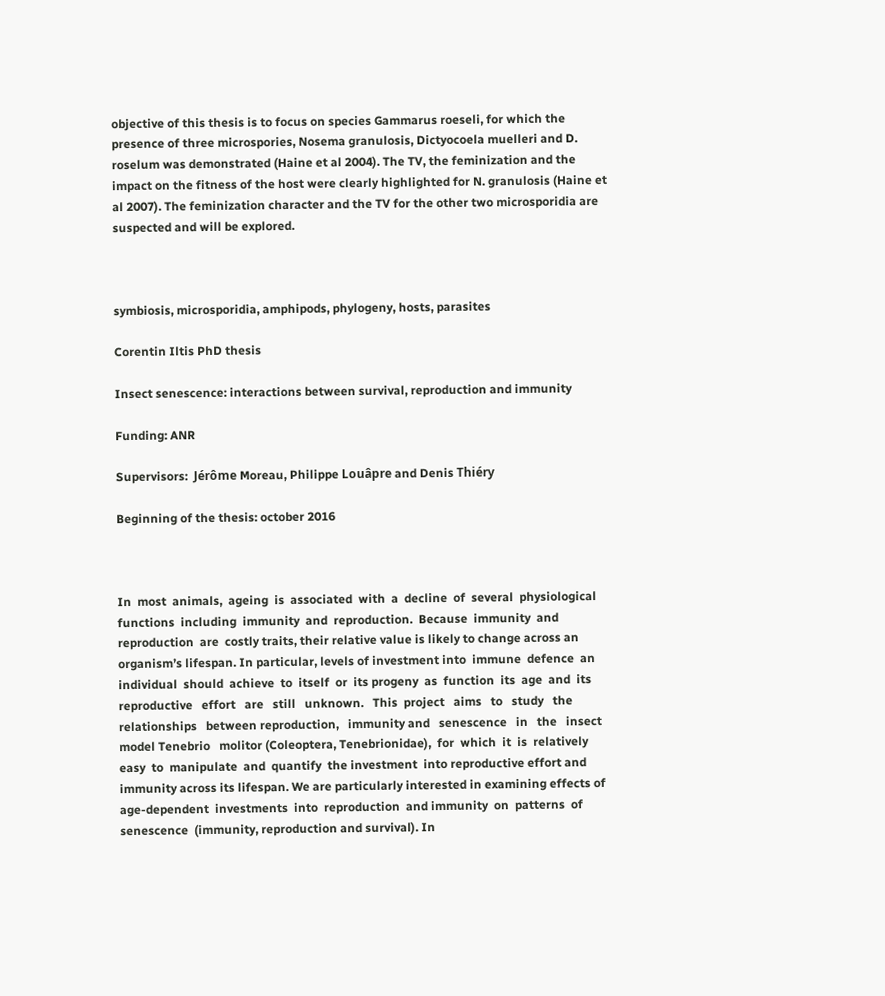objective of this thesis is to focus on species Gammarus roeseli, for which the presence of three microspories, Nosema granulosis, Dictyocoela muelleri and D. roselum was demonstrated (Haine et al 2004). The TV, the feminization and the impact on the fitness of the host were clearly highlighted for N. granulosis (Haine et al 2007). The feminization character and the TV for the other two microsporidia are suspected and will be explored.



symbiosis, microsporidia, amphipods, phylogeny, hosts, parasites

Corentin Iltis PhD thesis

Insect senescence: interactions between survival, reproduction and immunity

Funding: ANR

Supervisors:  Jérôme Moreau, Philippe Louâpre and Denis Thiéry

Beginning of the thesis: october 2016



In  most  animals,  ageing  is  associated  with  a  decline  of  several  physiological functions  including  immunity  and  reproduction.  Because  immunity  and  reproduction  are  costly traits, their relative value is likely to change across an organism’s lifespan. In particular, levels of investment into  immune  defence  an  individual  should  achieve  to  itself  or  its progeny  as  function  its  age  and  its reproductive   effort   are   still   unknown.   This  project   aims   to   study   the   relationships   between reproduction,   immunity and   senescence   in   the   insect   model Tenebrio   molitor (Coleoptera, Tenebrionidae),  for  which  it  is  relatively  easy  to  manipulate  and  quantify  the investment  into reproductive effort and immunity across its lifespan. We are particularly interested in examining effects of  age-dependent  investments  into  reproduction  and immunity  on  patterns  of  senescence  (immunity, reproduction and survival). In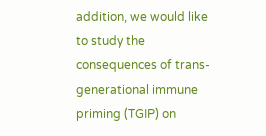addition, we would like to study the consequences of trans-generational immune priming (TGIP) on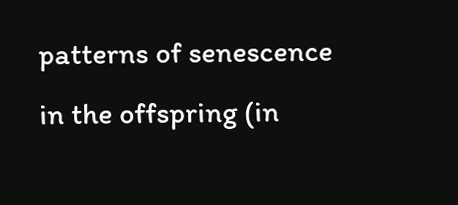patterns of senescence in the offspring (in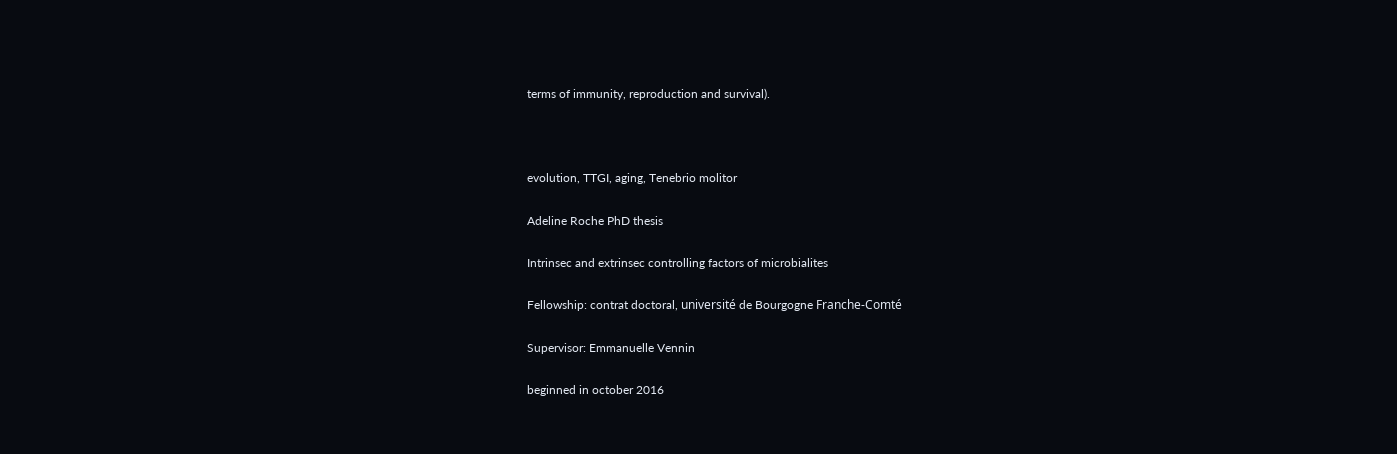terms of immunity, reproduction and survival).



evolution, TTGI, aging, Tenebrio molitor

Adeline Roche PhD thesis

Intrinsec and extrinsec controlling factors of microbialites

Fellowship: contrat doctoral, université de Bourgogne Franche-Comté

Supervisor: Emmanuelle Vennin

beginned in october 2016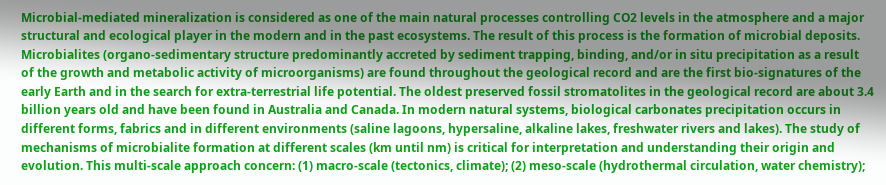Microbial-mediated mineralization is considered as one of the main natural processes controlling CO2 levels in the atmosphere and a major structural and ecological player in the modern and in the past ecosystems. The result of this process is the formation of microbial deposits. Microbialites (organo-sedimentary structure predominantly accreted by sediment trapping, binding, and/or in situ precipitation as a result of the growth and metabolic activity of microorganisms) are found throughout the geological record and are the first bio-signatures of the early Earth and in the search for extra-terrestrial life potential. The oldest preserved fossil stromatolites in the geological record are about 3.4 billion years old and have been found in Australia and Canada. In modern natural systems, biological carbonates precipitation occurs in different forms, fabrics and in different environments (saline lagoons, hypersaline, alkaline lakes, freshwater rivers and lakes). The study of mechanisms of microbialite formation at different scales (km until nm) is critical for interpretation and understanding their origin and evolution. This multi-scale approach concern: (1) macro-scale (tectonics, climate); (2) meso-scale (hydrothermal circulation, water chemistry);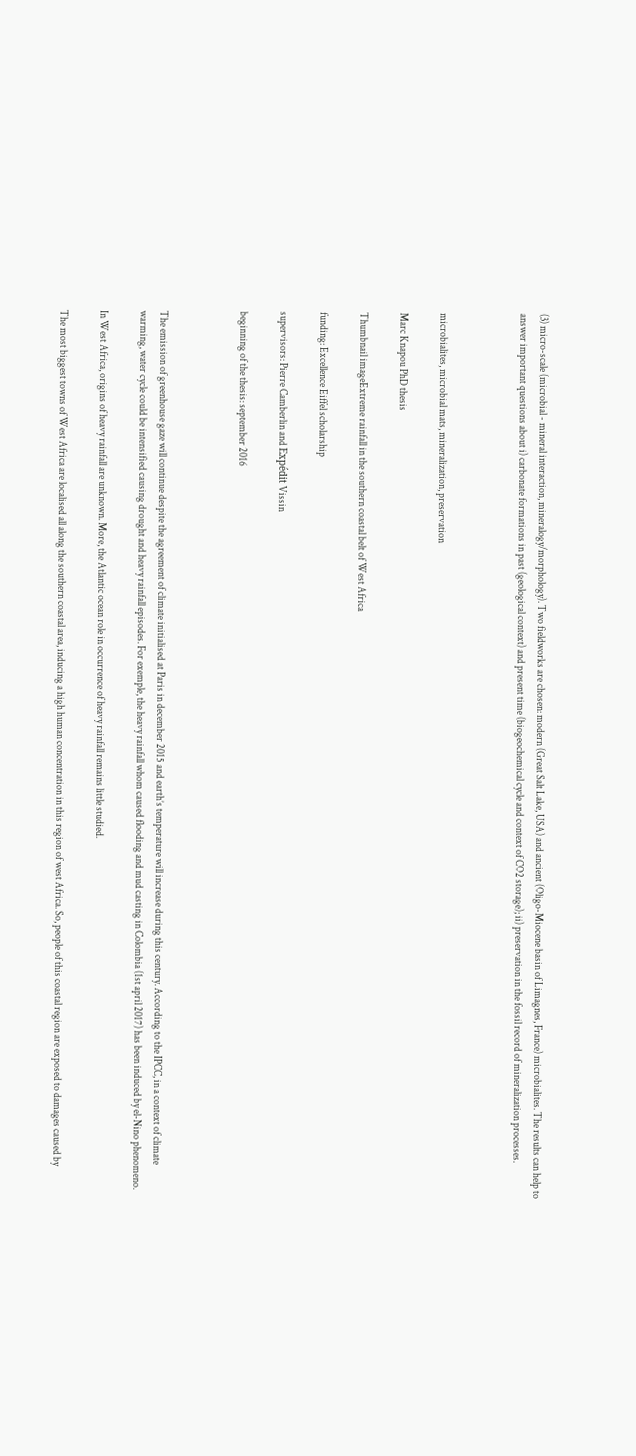(3) micro-scale (microbial - mineral interaction, mineralogy/morphology). Two fieldworks are chosen: modern (Great Salt Lake, USA) and ancient (Oligo-Miocene basin of Limagnes, France) microbialites. The results can help to answer important questions about i) carbonate formations in past (geological context) and present time (biogeochemical cycle and context of CO2 storage); ii) preservation in the fossil record of mineralization processes.



microbialites, microbial mats, mineralization, preservation

Marc Knapou PhD thesis

Thumbnail imageExtreme rainfall in the southern coastal belt of West Africa

funding: Excellence Eiffel scholarship

supervisors: Pierre Camberlin and Expédit Vissin

beginning of the thesis: september 2016



The emission of greenhouse gaze will continue despite the agreement of climate initialised at Paris in december 2015 and earth’s temperature will increase during this century. According to the IPCC, in a context of climate warming, water cycle could be intensified causing drought and heavy rainfall episodes. For exemple, the heavy rainfall whom caused flooding and mud casting in Colombia (1st april 2017) has been induced by el-Nino phenomeno.

In West Africa, origins of heavy rainfall are unknown. More, the Atlantic ocean role in occurrence of heavy rainfall remains little studied.

The most biggest towns of West Africa are localised all along the southern coastal area, inducing a high human concentration in this region of west Africa. So, people of this coastal region are exposed to damages caused by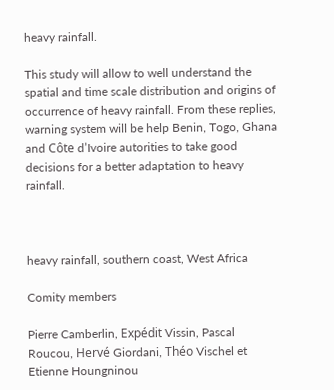heavy rainfall.

This study will allow to well understand the spatial and time scale distribution and origins of occurrence of heavy rainfall. From these replies, warning system will be help Benin, Togo, Ghana and Côte d’Ivoire autorities to take good decisions for a better adaptation to heavy rainfall.



heavy rainfall, southern coast, West Africa

Comity members

Pierre Camberlin, Expédit Vissin, Pascal Roucou, Hervé Giordani, Théo Vischel et Etienne Houngninou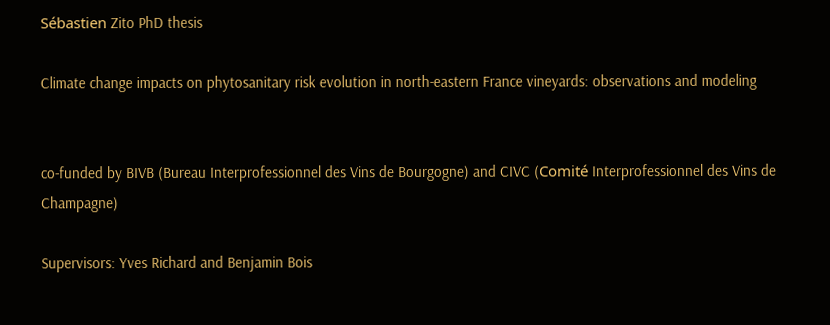Sébastien Zito PhD thesis

Climate change impacts on phytosanitary risk evolution in north-eastern France vineyards: observations and modeling


co-funded by BIVB (Bureau Interprofessionnel des Vins de Bourgogne) and CIVC (Comité Interprofessionnel des Vins de Champagne)

Supervisors: Yves Richard and Benjamin Bois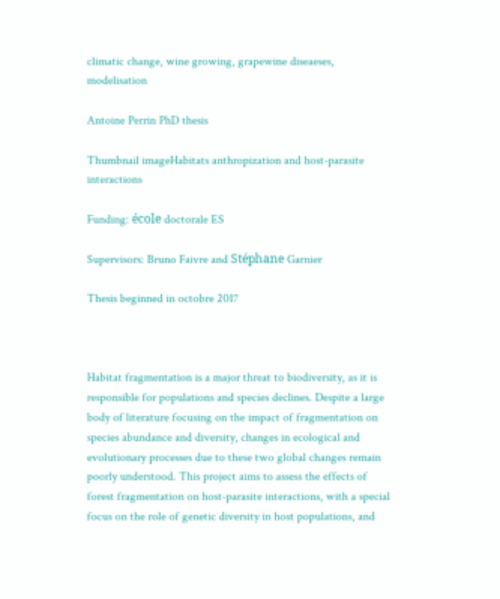climatic change, wine growing, grapewine diseaeses, modelisation

Antoine Perrin PhD thesis

Thumbnail imageHabitats anthropization and host-parasite interactions

Funding: école doctorale ES

Supervisors: Bruno Faivre and Stéphane Garnier

Thesis beginned in octobre 2017



Habitat fragmentation is a major threat to biodiversity, as it is responsible for populations and species declines. Despite a large body of literature focusing on the impact of fragmentation on species abundance and diversity, changes in ecological and evolutionary processes due to these two global changes remain poorly understood. This project aims to assess the effects of forest fragmentation on host-parasite interactions, with a special focus on the role of genetic diversity in host populations, and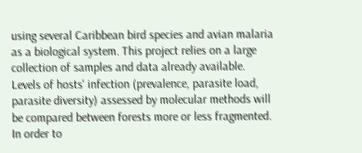using several Caribbean bird species and avian malaria as a biological system. This project relies on a large collection of samples and data already available. Levels of hosts' infection (prevalence, parasite load, parasite diversity) assessed by molecular methods will be compared between forests more or less fragmented. In order to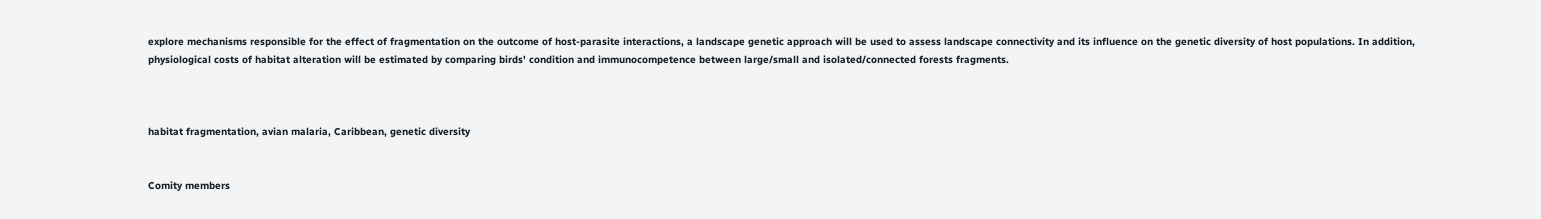explore mechanisms responsible for the effect of fragmentation on the outcome of host-parasite interactions, a landscape genetic approach will be used to assess landscape connectivity and its influence on the genetic diversity of host populations. In addition, physiological costs of habitat alteration will be estimated by comparing birds' condition and immunocompetence between large/small and isolated/connected forests fragments.



habitat fragmentation, avian malaria, Caribbean, genetic diversity


Comity members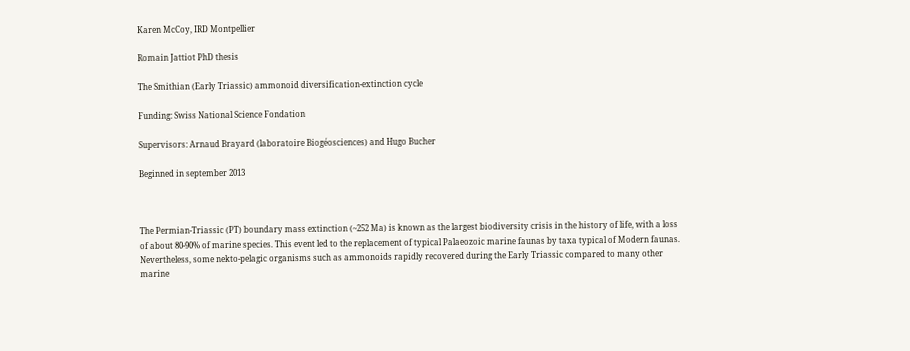Karen McCoy, IRD Montpellier

Romain Jattiot PhD thesis

The Smithian (Early Triassic) ammonoid diversification-extinction cycle

Funding: Swiss National Science Fondation

Supervisors: Arnaud Brayard (laboratoire Biogéosciences) and Hugo Bucher

Beginned in september 2013



The Permian-Triassic (PT) boundary mass extinction (~252 Ma) is known as the largest biodiversity crisis in the history of life, with a loss of about 80-90% of marine species. This event led to the replacement of typical Palaeozoic marine faunas by taxa typical of Modern faunas. Nevertheless, some nekto-pelagic organisms such as ammonoids rapidly recovered during the Early Triassic compared to many other marine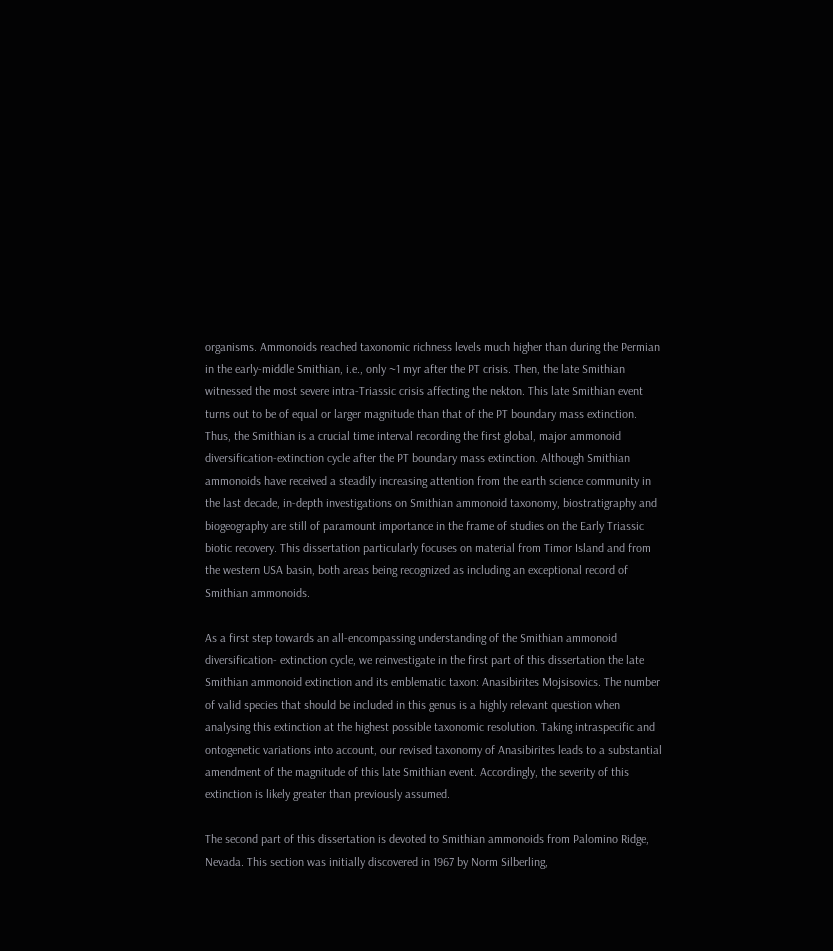organisms. Ammonoids reached taxonomic richness levels much higher than during the Permian in the early-middle Smithian, i.e., only ~1 myr after the PT crisis. Then, the late Smithian witnessed the most severe intra-Triassic crisis affecting the nekton. This late Smithian event turns out to be of equal or larger magnitude than that of the PT boundary mass extinction. Thus, the Smithian is a crucial time interval recording the first global, major ammonoid diversification-extinction cycle after the PT boundary mass extinction. Although Smithian ammonoids have received a steadily increasing attention from the earth science community in the last decade, in-depth investigations on Smithian ammonoid taxonomy, biostratigraphy and biogeography are still of paramount importance in the frame of studies on the Early Triassic biotic recovery. This dissertation particularly focuses on material from Timor Island and from the western USA basin, both areas being recognized as including an exceptional record of Smithian ammonoids.

As a first step towards an all-encompassing understanding of the Smithian ammonoid diversification- extinction cycle, we reinvestigate in the first part of this dissertation the late Smithian ammonoid extinction and its emblematic taxon: Anasibirites Mojsisovics. The number of valid species that should be included in this genus is a highly relevant question when analysing this extinction at the highest possible taxonomic resolution. Taking intraspecific and ontogenetic variations into account, our revised taxonomy of Anasibirites leads to a substantial amendment of the magnitude of this late Smithian event. Accordingly, the severity of this extinction is likely greater than previously assumed.

The second part of this dissertation is devoted to Smithian ammonoids from Palomino Ridge, Nevada. This section was initially discovered in 1967 by Norm Silberling,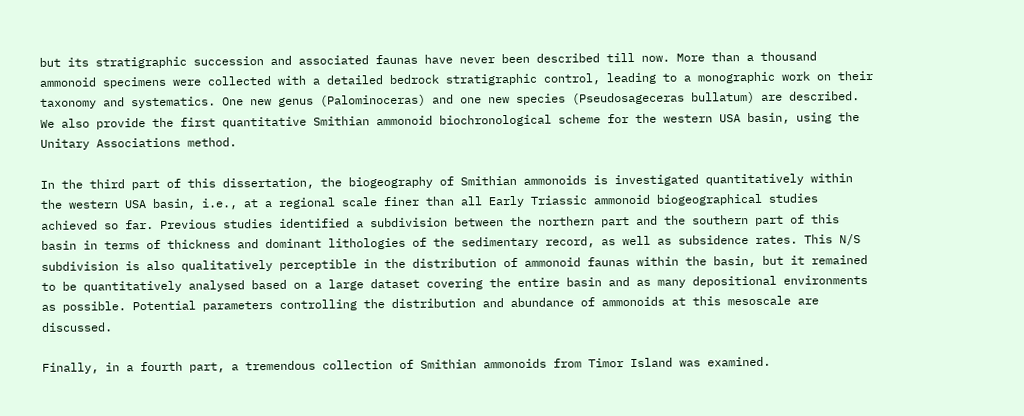but its stratigraphic succession and associated faunas have never been described till now. More than a thousand ammonoid specimens were collected with a detailed bedrock stratigraphic control, leading to a monographic work on their taxonomy and systematics. One new genus (Palominoceras) and one new species (Pseudosageceras bullatum) are described. We also provide the first quantitative Smithian ammonoid biochronological scheme for the western USA basin, using the Unitary Associations method.

In the third part of this dissertation, the biogeography of Smithian ammonoids is investigated quantitatively within the western USA basin, i.e., at a regional scale finer than all Early Triassic ammonoid biogeographical studies achieved so far. Previous studies identified a subdivision between the northern part and the southern part of this basin in terms of thickness and dominant lithologies of the sedimentary record, as well as subsidence rates. This N/S subdivision is also qualitatively perceptible in the distribution of ammonoid faunas within the basin, but it remained to be quantitatively analysed based on a large dataset covering the entire basin and as many depositional environments as possible. Potential parameters controlling the distribution and abundance of ammonoids at this mesoscale are discussed.

Finally, in a fourth part, a tremendous collection of Smithian ammonoids from Timor Island was examined.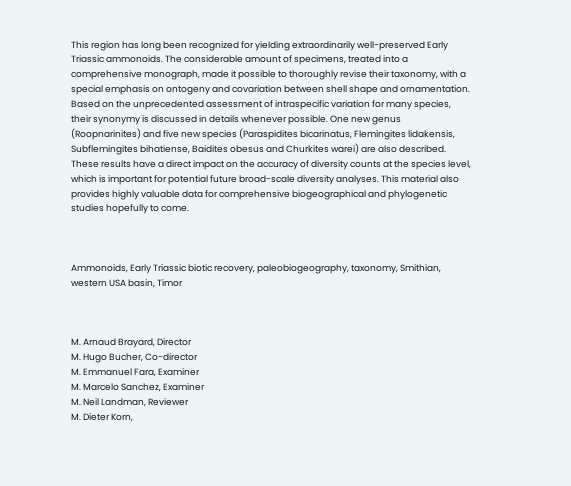This region has long been recognized for yielding extraordinarily well-preserved Early Triassic ammonoids. The considerable amount of specimens, treated into a comprehensive monograph, made it possible to thoroughly revise their taxonomy, with a special emphasis on ontogeny and covariation between shell shape and ornamentation. Based on the unprecedented assessment of intraspecific variation for many species, their synonymy is discussed in details whenever possible. One new genus (Roopnarinites) and five new species (Paraspidites bicarinatus, Flemingites lidakensis, Subflemingites bihatiense, Baidites obesus and Churkites warei) are also described. These results have a direct impact on the accuracy of diversity counts at the species level, which is important for potential future broad-scale diversity analyses. This material also provides highly valuable data for comprehensive biogeographical and phylogenetic studies hopefully to come.



Ammonoids, Early Triassic biotic recovery, paleobiogeography, taxonomy, Smithian, western USA basin, Timor



M. Arnaud Brayard, Director
M. Hugo Bucher, Co-director
M. Emmanuel Fara, Examiner
M. Marcelo Sanchez, Examiner
M. Neil Landman, Reviewer
M. Dieter Korn,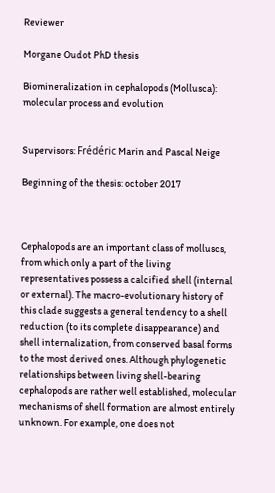Reviewer

Morgane Oudot PhD thesis

Biomineralization in cephalopods (Mollusca): molecular process and evolution


Supervisors: Frédéric Marin and Pascal Neige

Beginning of the thesis: october 2017



Cephalopods are an important class of molluscs, from which only a part of the living representatives possess a calcified shell (internal or external). The macro-evolutionary history of this clade suggests a general tendency to a shell reduction (to its complete disappearance) and shell internalization, from conserved basal forms to the most derived ones. Although phylogenetic relationships between living shell-bearing cephalopods are rather well established, molecular mechanisms of shell formation are almost entirely unknown. For example, one does not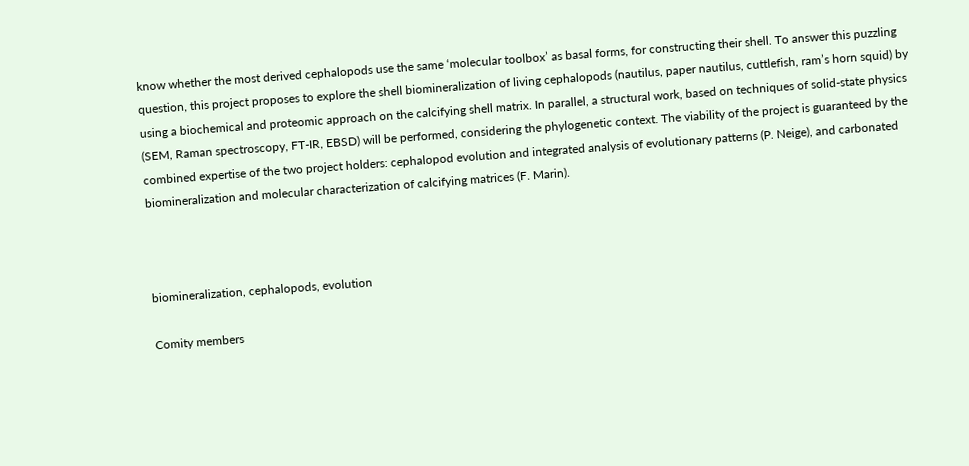know whether the most derived cephalopods use the same ‘molecular toolbox’ as basal forms, for constructing their shell. To answer this puzzling question, this project proposes to explore the shell biomineralization of living cephalopods (nautilus, paper nautilus, cuttlefish, ram’s horn squid) by using a biochemical and proteomic approach on the calcifying shell matrix. In parallel, a structural work, based on techniques of solid-state physics (SEM, Raman spectroscopy, FT-IR, EBSD) will be performed, considering the phylogenetic context. The viability of the project is guaranteed by the combined expertise of the two project holders: cephalopod evolution and integrated analysis of evolutionary patterns (P. Neige), and carbonated biomineralization and molecular characterization of calcifying matrices (F. Marin).



biomineralization, cephalopods, evolution

Comity members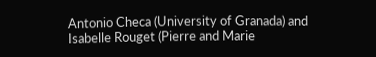Antonio Checa (University of Granada) and Isabelle Rouget (Pierre and Marie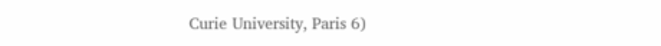Curie University, Paris 6)